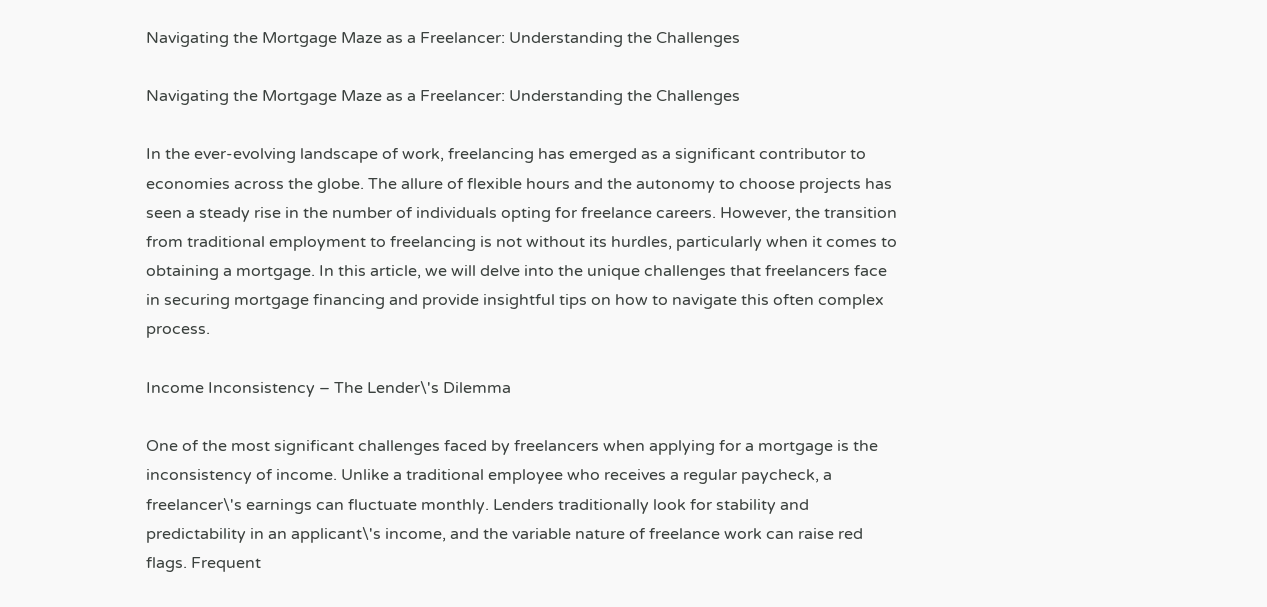Navigating the Mortgage Maze as a Freelancer: Understanding the Challenges

Navigating the Mortgage Maze as a Freelancer: Understanding the Challenges

In the ever-evolving landscape of work, freelancing has emerged as a significant contributor to economies across the globe. The allure of flexible hours and the autonomy to choose projects has seen a steady rise in the number of individuals opting for freelance careers. However, the transition from traditional employment to freelancing is not without its hurdles, particularly when it comes to obtaining a mortgage. In this article, we will delve into the unique challenges that freelancers face in securing mortgage financing and provide insightful tips on how to navigate this often complex process.

Income Inconsistency – The Lender\'s Dilemma

One of the most significant challenges faced by freelancers when applying for a mortgage is the inconsistency of income. Unlike a traditional employee who receives a regular paycheck, a freelancer\'s earnings can fluctuate monthly. Lenders traditionally look for stability and predictability in an applicant\'s income, and the variable nature of freelance work can raise red flags. Frequent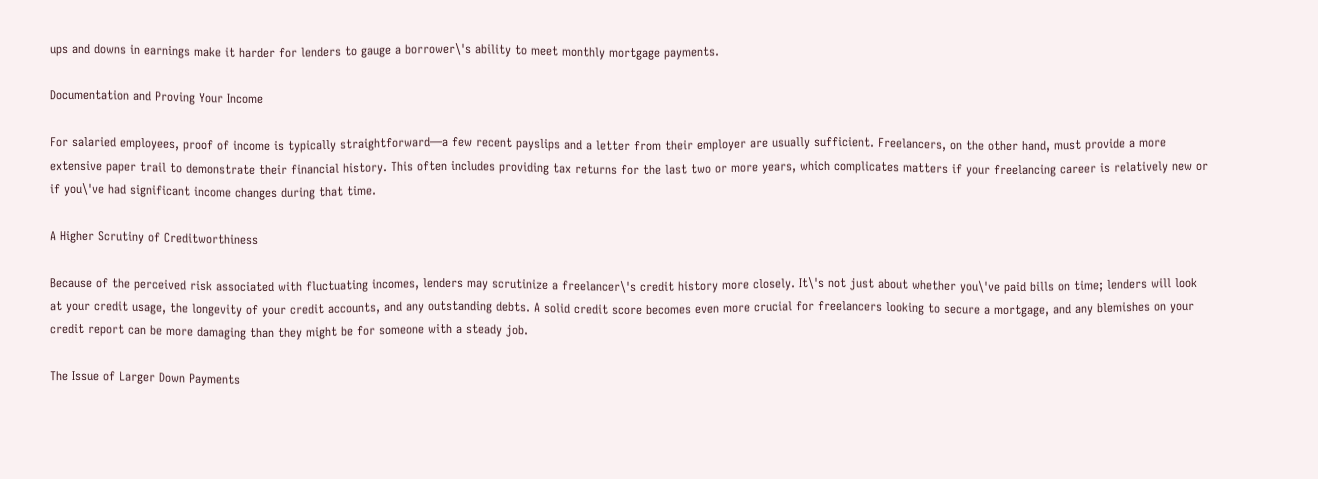ups and downs in earnings make it harder for lenders to gauge a borrower\'s ability to meet monthly mortgage payments.

Documentation and Proving Your Income

For salaried employees, proof of income is typically straightforward—a few recent payslips and a letter from their employer are usually sufficient. Freelancers, on the other hand, must provide a more extensive paper trail to demonstrate their financial history. This often includes providing tax returns for the last two or more years, which complicates matters if your freelancing career is relatively new or if you\'ve had significant income changes during that time.

A Higher Scrutiny of Creditworthiness

Because of the perceived risk associated with fluctuating incomes, lenders may scrutinize a freelancer\'s credit history more closely. It\'s not just about whether you\'ve paid bills on time; lenders will look at your credit usage, the longevity of your credit accounts, and any outstanding debts. A solid credit score becomes even more crucial for freelancers looking to secure a mortgage, and any blemishes on your credit report can be more damaging than they might be for someone with a steady job.

The Issue of Larger Down Payments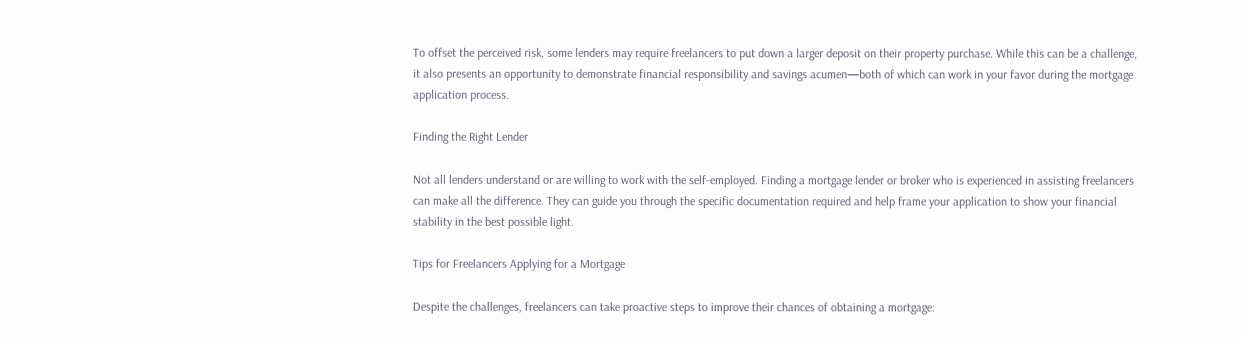To offset the perceived risk, some lenders may require freelancers to put down a larger deposit on their property purchase. While this can be a challenge, it also presents an opportunity to demonstrate financial responsibility and savings acumen—both of which can work in your favor during the mortgage application process.

Finding the Right Lender

Not all lenders understand or are willing to work with the self-employed. Finding a mortgage lender or broker who is experienced in assisting freelancers can make all the difference. They can guide you through the specific documentation required and help frame your application to show your financial stability in the best possible light.

Tips for Freelancers Applying for a Mortgage

Despite the challenges, freelancers can take proactive steps to improve their chances of obtaining a mortgage: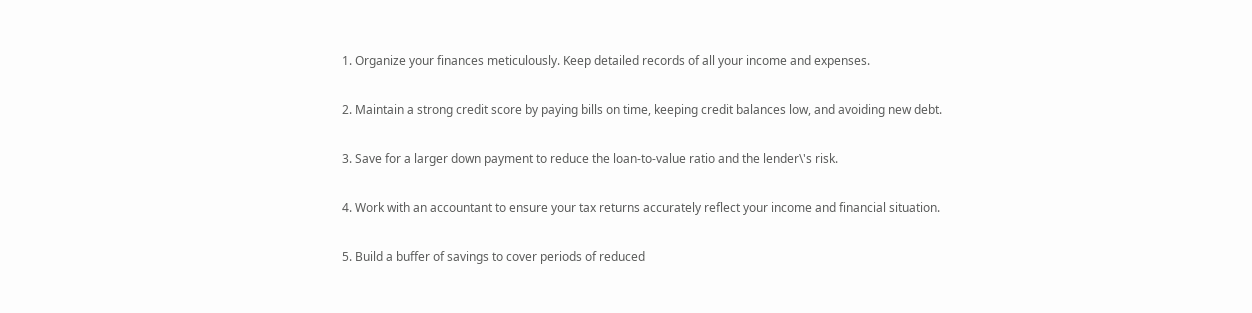1. Organize your finances meticulously. Keep detailed records of all your income and expenses.

2. Maintain a strong credit score by paying bills on time, keeping credit balances low, and avoiding new debt.

3. Save for a larger down payment to reduce the loan-to-value ratio and the lender\'s risk.

4. Work with an accountant to ensure your tax returns accurately reflect your income and financial situation.

5. Build a buffer of savings to cover periods of reduced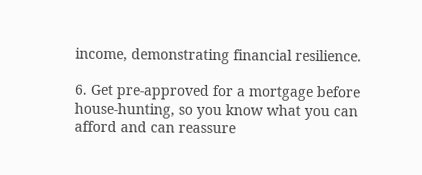income, demonstrating financial resilience.

6. Get pre-approved for a mortgage before house-hunting, so you know what you can afford and can reassure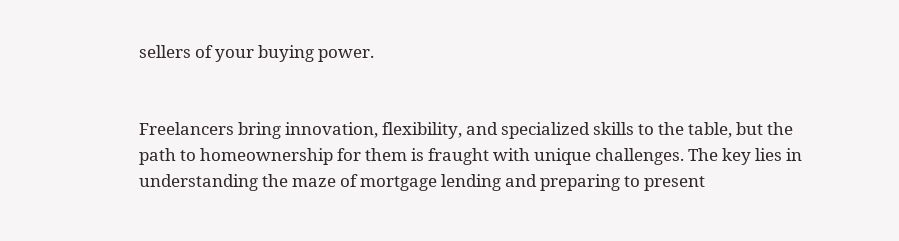sellers of your buying power.


Freelancers bring innovation, flexibility, and specialized skills to the table, but the path to homeownership for them is fraught with unique challenges. The key lies in understanding the maze of mortgage lending and preparing to present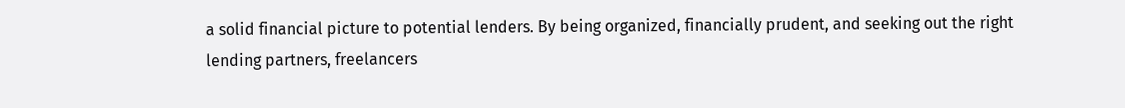a solid financial picture to potential lenders. By being organized, financially prudent, and seeking out the right lending partners, freelancers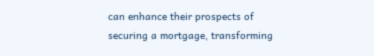can enhance their prospects of securing a mortgage, transforming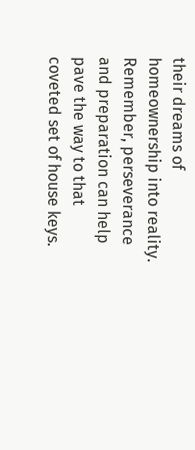their dreams of homeownership into reality. Remember, perseverance and preparation can help pave the way to that coveted set of house keys.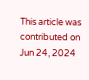This article was contributed on Jun 24, 2024